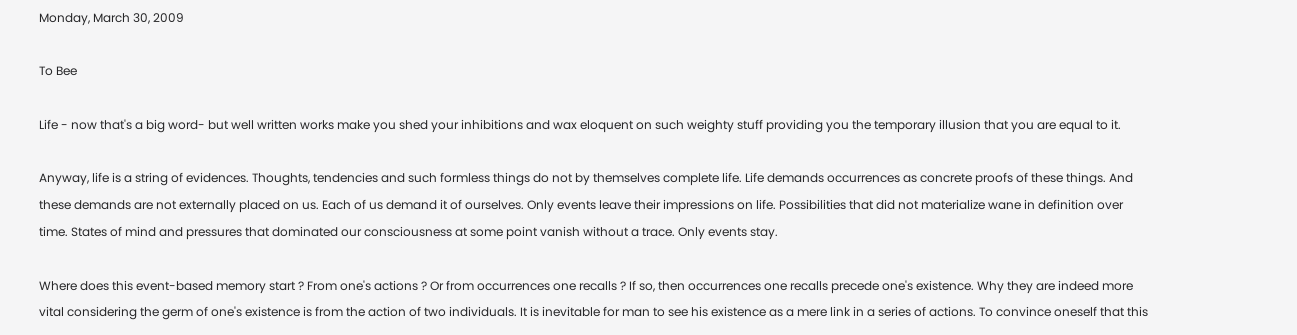Monday, March 30, 2009

To Bee

Life - now that's a big word- but well written works make you shed your inhibitions and wax eloquent on such weighty stuff providing you the temporary illusion that you are equal to it.

Anyway, life is a string of evidences. Thoughts, tendencies and such formless things do not by themselves complete life. Life demands occurrences as concrete proofs of these things. And these demands are not externally placed on us. Each of us demand it of ourselves. Only events leave their impressions on life. Possibilities that did not materialize wane in definition over time. States of mind and pressures that dominated our consciousness at some point vanish without a trace. Only events stay.

Where does this event-based memory start ? From one's actions ? Or from occurrences one recalls ? If so, then occurrences one recalls precede one's existence. Why they are indeed more vital considering the germ of one's existence is from the action of two individuals. It is inevitable for man to see his existence as a mere link in a series of actions. To convince oneself that this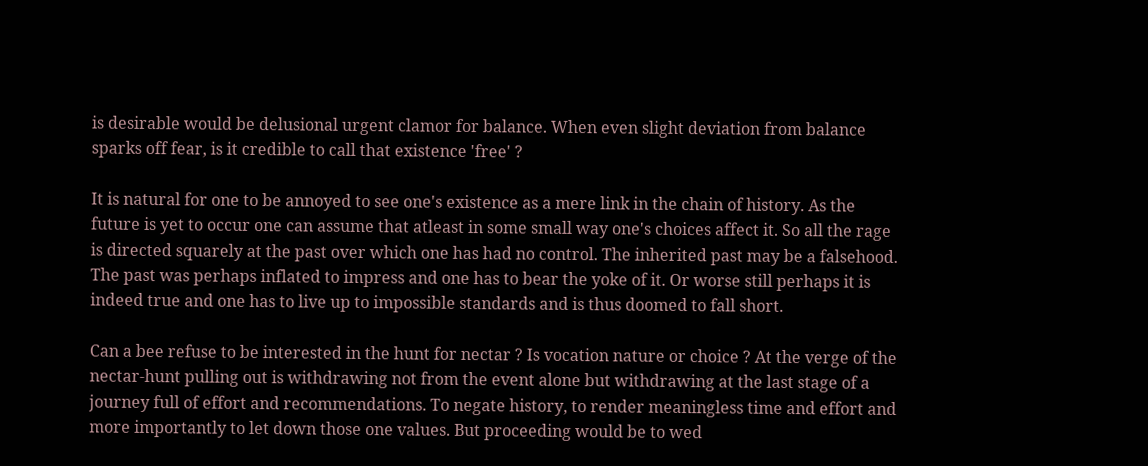is desirable would be delusional urgent clamor for balance. When even slight deviation from balance sparks off fear, is it credible to call that existence 'free' ?

It is natural for one to be annoyed to see one's existence as a mere link in the chain of history. As the future is yet to occur one can assume that atleast in some small way one's choices affect it. So all the rage is directed squarely at the past over which one has had no control. The inherited past may be a falsehood. The past was perhaps inflated to impress and one has to bear the yoke of it. Or worse still perhaps it is indeed true and one has to live up to impossible standards and is thus doomed to fall short.

Can a bee refuse to be interested in the hunt for nectar ? Is vocation nature or choice ? At the verge of the nectar-hunt pulling out is withdrawing not from the event alone but withdrawing at the last stage of a journey full of effort and recommendations. To negate history, to render meaningless time and effort and more importantly to let down those one values. But proceeding would be to wed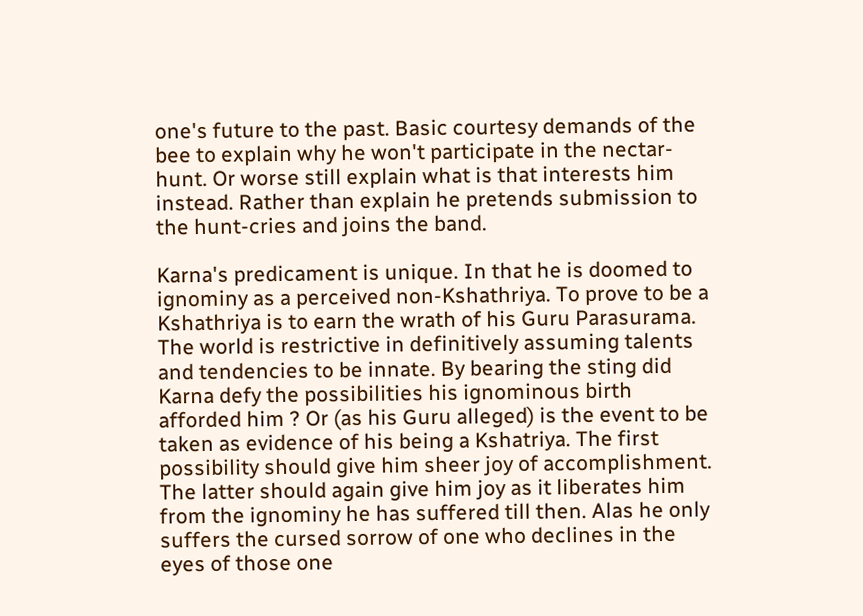one's future to the past. Basic courtesy demands of the bee to explain why he won't participate in the nectar-hunt. Or worse still explain what is that interests him instead. Rather than explain he pretends submission to the hunt-cries and joins the band.

Karna's predicament is unique. In that he is doomed to ignominy as a perceived non-Kshathriya. To prove to be a Kshathriya is to earn the wrath of his Guru Parasurama. The world is restrictive in definitively assuming talents and tendencies to be innate. By bearing the sting did Karna defy the possibilities his ignominous birth afforded him ? Or (as his Guru alleged) is the event to be taken as evidence of his being a Kshatriya. The first possibility should give him sheer joy of accomplishment. The latter should again give him joy as it liberates him from the ignominy he has suffered till then. Alas he only suffers the cursed sorrow of one who declines in the eyes of those one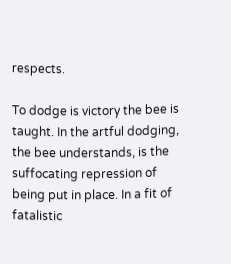respects.

To dodge is victory the bee is taught. In the artful dodging, the bee understands, is the suffocating repression of being put in place. In a fit of fatalistic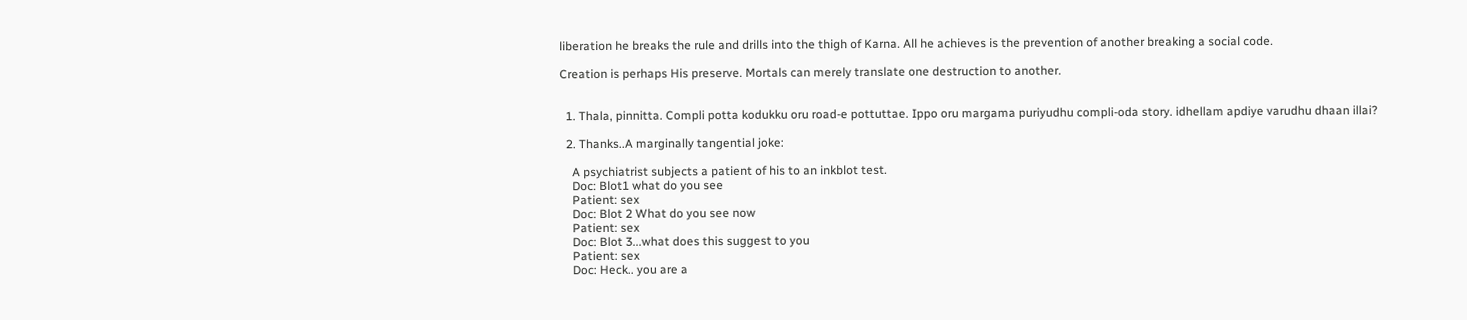liberation he breaks the rule and drills into the thigh of Karna. All he achieves is the prevention of another breaking a social code.

Creation is perhaps His preserve. Mortals can merely translate one destruction to another.


  1. Thala, pinnitta. Compli potta kodukku oru road-e pottuttae. Ippo oru margama puriyudhu compli-oda story. idhellam apdiye varudhu dhaan illai?

  2. Thanks..A marginally tangential joke:

    A psychiatrist subjects a patient of his to an inkblot test.
    Doc: Blot1 what do you see
    Patient: sex
    Doc: Blot 2 What do you see now
    Patient: sex
    Doc: Blot 3...what does this suggest to you
    Patient: sex
    Doc: Heck.. you are a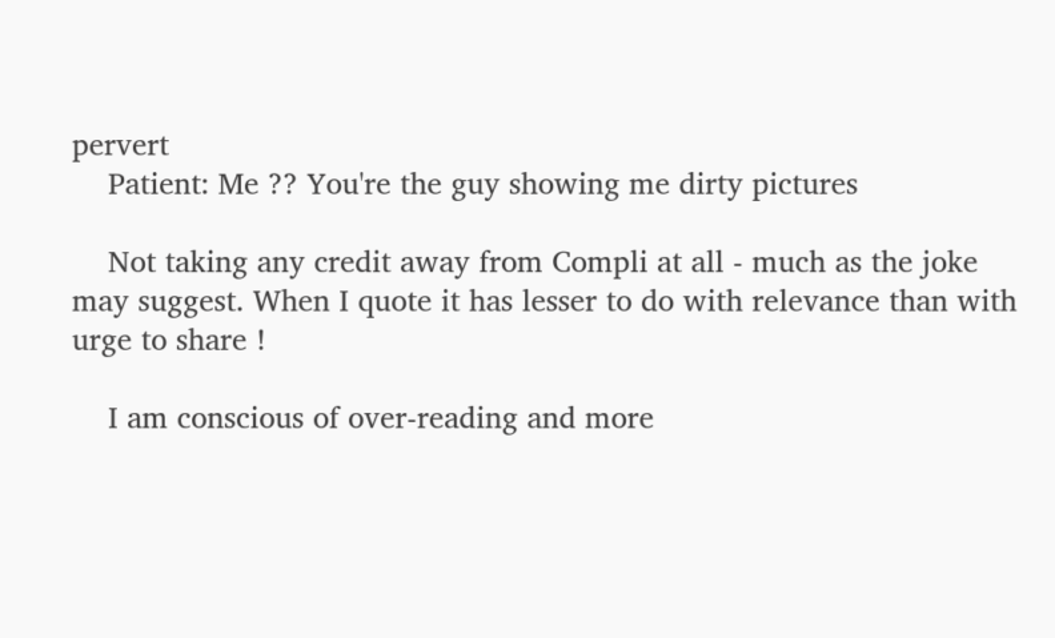pervert
    Patient: Me ?? You're the guy showing me dirty pictures

    Not taking any credit away from Compli at all - much as the joke may suggest. When I quote it has lesser to do with relevance than with urge to share !

    I am conscious of over-reading and more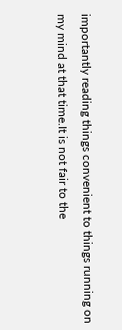importantly reading things convenient to things running on my mind at that time.It is not fair to the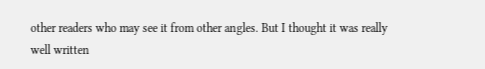other readers who may see it from other angles. But I thought it was really well written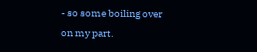- so some boiling over on my part.